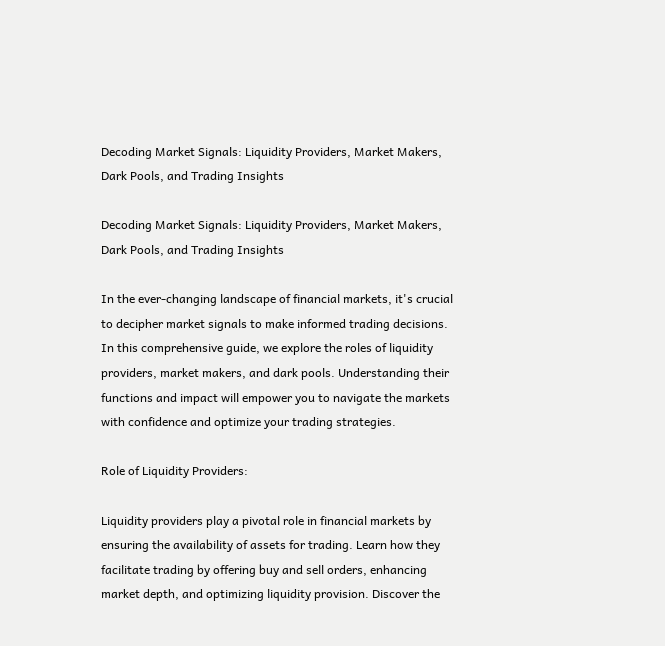Decoding Market Signals: Liquidity Providers, Market Makers, Dark Pools, and Trading Insights

Decoding Market Signals: Liquidity Providers, Market Makers, Dark Pools, and Trading Insights

In the ever-changing landscape of financial markets, it's crucial to decipher market signals to make informed trading decisions. In this comprehensive guide, we explore the roles of liquidity providers, market makers, and dark pools. Understanding their functions and impact will empower you to navigate the markets with confidence and optimize your trading strategies.

Role of Liquidity Providers:

Liquidity providers play a pivotal role in financial markets by ensuring the availability of assets for trading. Learn how they facilitate trading by offering buy and sell orders, enhancing market depth, and optimizing liquidity provision. Discover the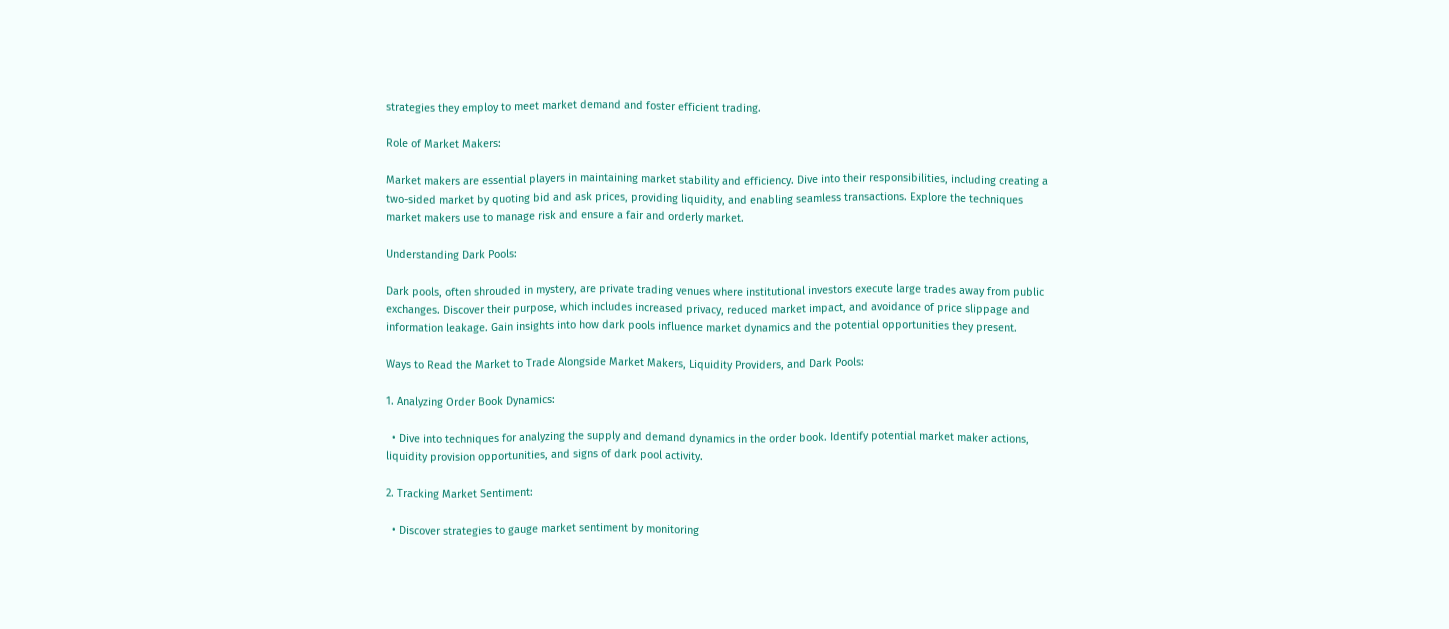strategies they employ to meet market demand and foster efficient trading.

Role of Market Makers:

Market makers are essential players in maintaining market stability and efficiency. Dive into their responsibilities, including creating a two-sided market by quoting bid and ask prices, providing liquidity, and enabling seamless transactions. Explore the techniques market makers use to manage risk and ensure a fair and orderly market.

Understanding Dark Pools:

Dark pools, often shrouded in mystery, are private trading venues where institutional investors execute large trades away from public exchanges. Discover their purpose, which includes increased privacy, reduced market impact, and avoidance of price slippage and information leakage. Gain insights into how dark pools influence market dynamics and the potential opportunities they present.

Ways to Read the Market to Trade Alongside Market Makers, Liquidity Providers, and Dark Pools:

1. Analyzing Order Book Dynamics:

  • Dive into techniques for analyzing the supply and demand dynamics in the order book. Identify potential market maker actions, liquidity provision opportunities, and signs of dark pool activity.

2. Tracking Market Sentiment:

  • Discover strategies to gauge market sentiment by monitoring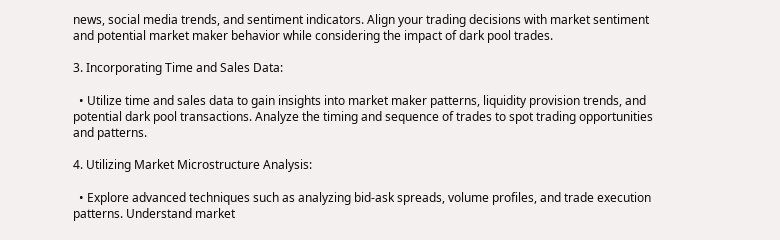news, social media trends, and sentiment indicators. Align your trading decisions with market sentiment and potential market maker behavior while considering the impact of dark pool trades.

3. Incorporating Time and Sales Data:

  • Utilize time and sales data to gain insights into market maker patterns, liquidity provision trends, and potential dark pool transactions. Analyze the timing and sequence of trades to spot trading opportunities and patterns.

4. Utilizing Market Microstructure Analysis:

  • Explore advanced techniques such as analyzing bid-ask spreads, volume profiles, and trade execution patterns. Understand market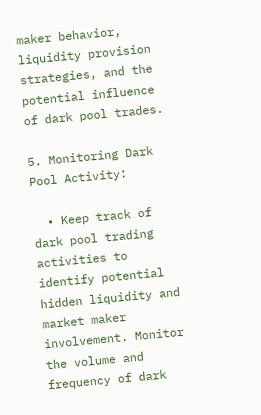maker behavior, liquidity provision strategies, and the potential influence of dark pool trades.

5. Monitoring Dark Pool Activity:

  • Keep track of dark pool trading activities to identify potential hidden liquidity and market maker involvement. Monitor the volume and frequency of dark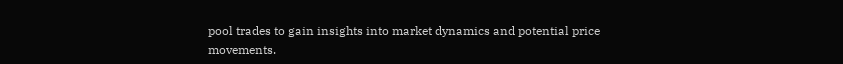pool trades to gain insights into market dynamics and potential price movements.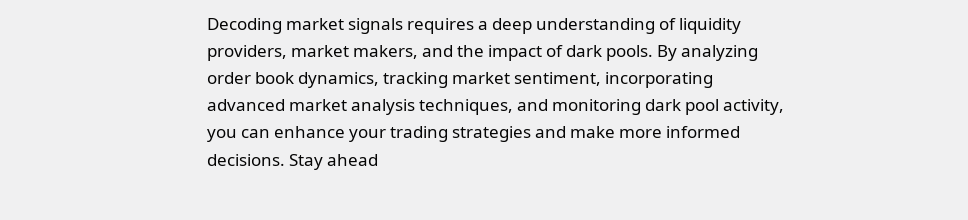Decoding market signals requires a deep understanding of liquidity providers, market makers, and the impact of dark pools. By analyzing order book dynamics, tracking market sentiment, incorporating advanced market analysis techniques, and monitoring dark pool activity, you can enhance your trading strategies and make more informed decisions. Stay ahead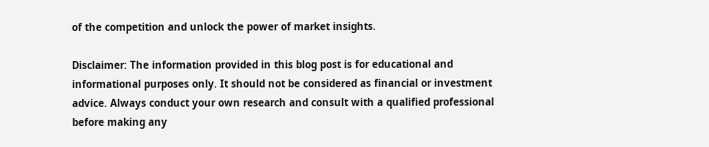of the competition and unlock the power of market insights.

Disclaimer: The information provided in this blog post is for educational and informational purposes only. It should not be considered as financial or investment advice. Always conduct your own research and consult with a qualified professional before making any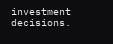investment decisions.